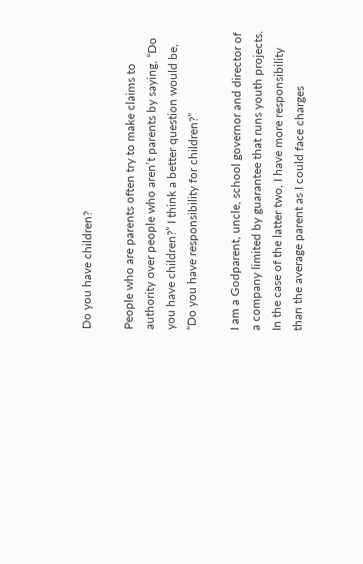Do you have children?

People who are parents often try to make claims to authority over people who aren’t parents by saying, “Do you have children?” I think a better question would be, “Do you have responsibility for children?”

I am a Godparent, uncle, school governor and director of a company limited by guarantee that runs youth projects. In the case of the latter two, I have more responsibility than the average parent as I could face charges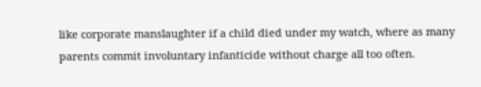like corporate manslaughter if a child died under my watch, where as many parents commit involuntary infanticide without charge all too often.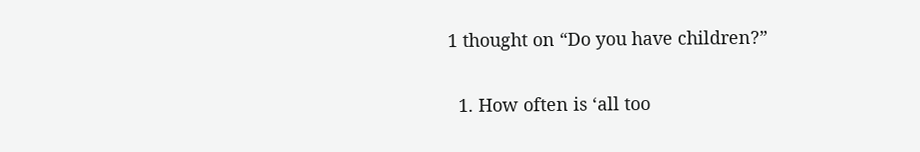1 thought on “Do you have children?”

  1. How often is ‘all too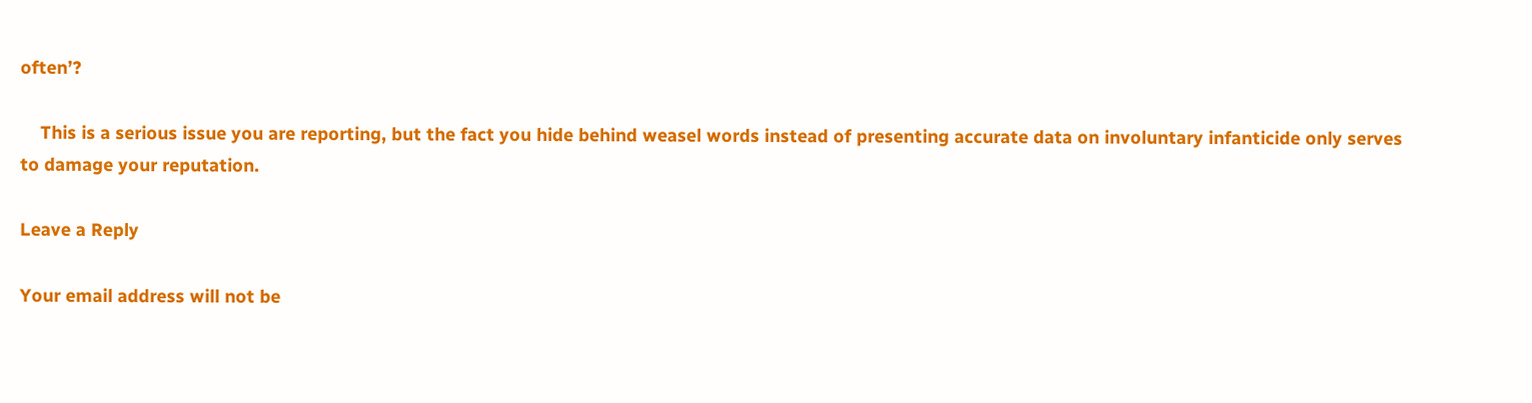often’?

    This is a serious issue you are reporting, but the fact you hide behind weasel words instead of presenting accurate data on involuntary infanticide only serves to damage your reputation.

Leave a Reply

Your email address will not be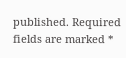published. Required fields are marked *